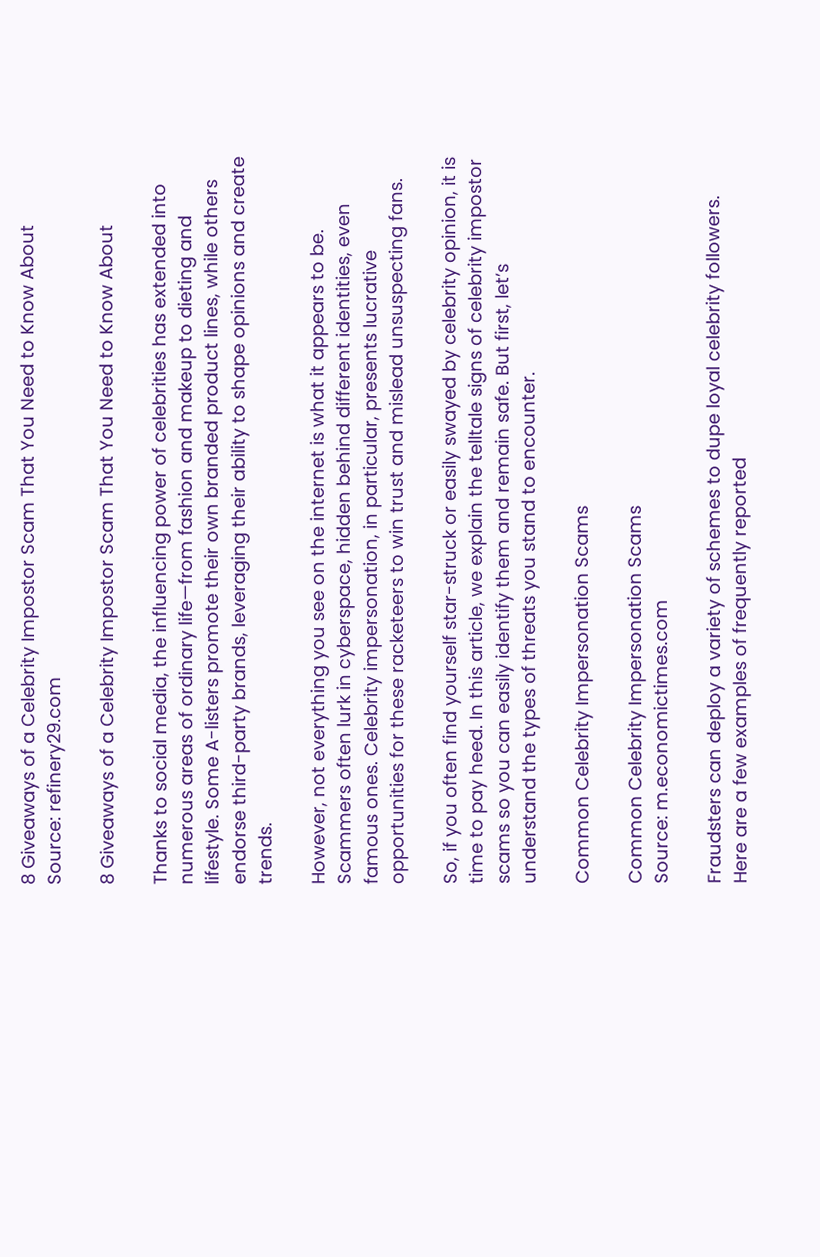8 Giveaways of a Celebrity Impostor Scam That You Need to Know About
Source: refinery29.com

8 Giveaways of a Celebrity Impostor Scam That You Need to Know About

Thanks to social media, the influencing power of celebrities has extended into numerous areas of ordinary life—from fashion and makeup to dieting and lifestyle. Some A-listers promote their own branded product lines, while others endorse third-party brands, leveraging their ability to shape opinions and create trends.

However, not everything you see on the internet is what it appears to be. Scammers often lurk in cyberspace, hidden behind different identities, even famous ones. Celebrity impersonation, in particular, presents lucrative opportunities for these racketeers to win trust and mislead unsuspecting fans.

So, if you often find yourself star-struck or easily swayed by celebrity opinion, it is time to pay heed. In this article, we explain the telltale signs of celebrity impostor scams so you can easily identify them and remain safe. But first, let’s understand the types of threats you stand to encounter.

Common Celebrity Impersonation Scams

Common Celebrity Impersonation Scams
Source: m.economictimes.com

Fraudsters can deploy a variety of schemes to dupe loyal celebrity followers. Here are a few examples of frequently reported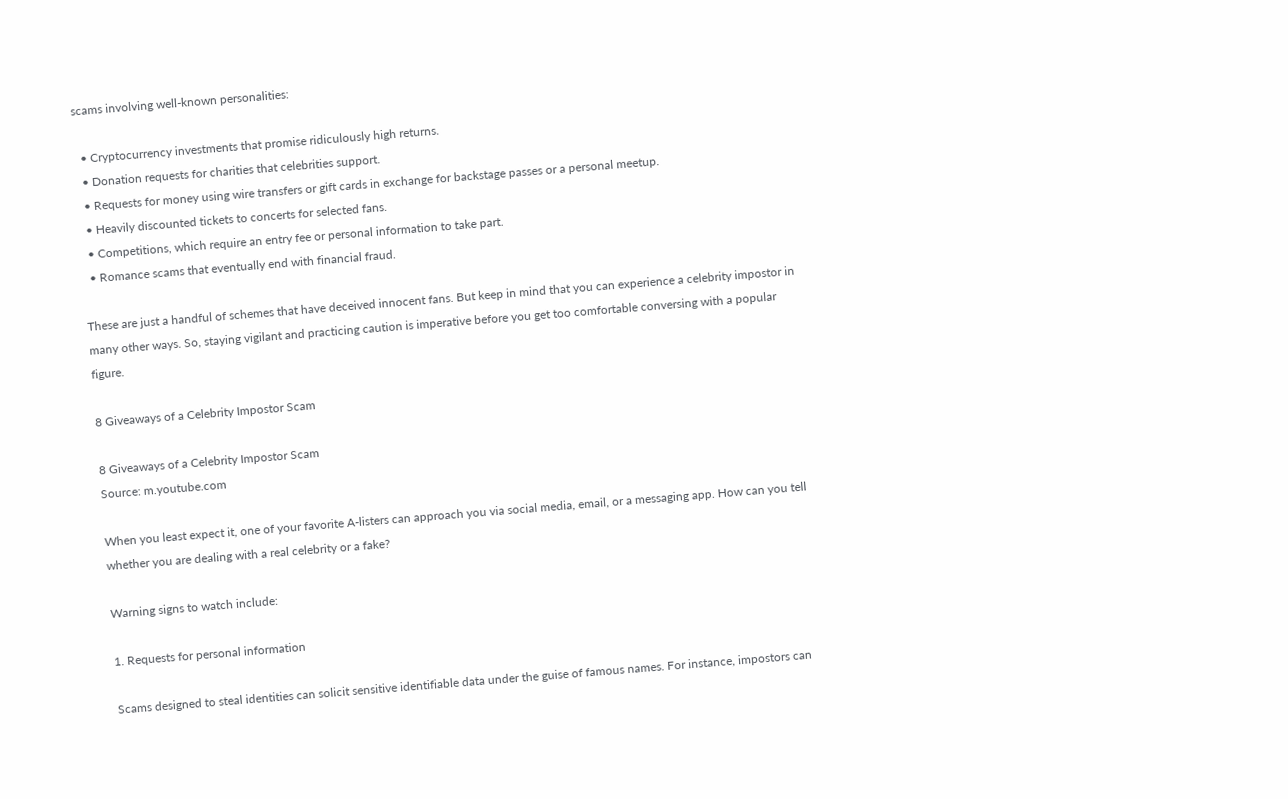scams involving well-known personalities:

  • Cryptocurrency investments that promise ridiculously high returns.
  • Donation requests for charities that celebrities support.
  • Requests for money using wire transfers or gift cards in exchange for backstage passes or a personal meetup.
  • Heavily discounted tickets to concerts for selected fans.
  • Competitions, which require an entry fee or personal information to take part.
  • Romance scams that eventually end with financial fraud.

These are just a handful of schemes that have deceived innocent fans. But keep in mind that you can experience a celebrity impostor in many other ways. So, staying vigilant and practicing caution is imperative before you get too comfortable conversing with a popular figure.

8 Giveaways of a Celebrity Impostor Scam

8 Giveaways of a Celebrity Impostor Scam
Source: m.youtube.com

When you least expect it, one of your favorite A-listers can approach you via social media, email, or a messaging app. How can you tell whether you are dealing with a real celebrity or a fake?

Warning signs to watch include:

1. Requests for personal information

Scams designed to steal identities can solicit sensitive identifiable data under the guise of famous names. For instance, impostors can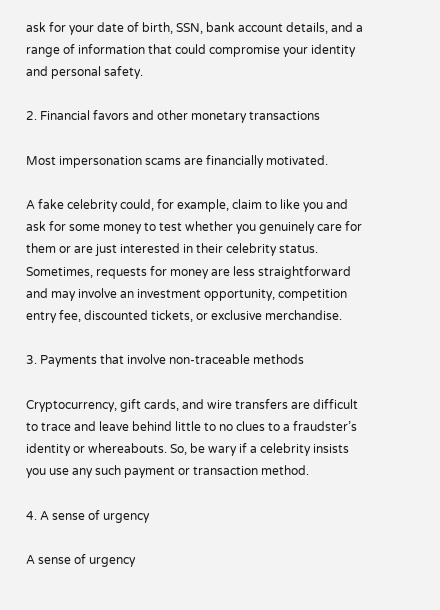ask for your date of birth, SSN, bank account details, and a range of information that could compromise your identity and personal safety.

2. Financial favors and other monetary transactions

Most impersonation scams are financially motivated.

A fake celebrity could, for example, claim to like you and ask for some money to test whether you genuinely care for them or are just interested in their celebrity status. Sometimes, requests for money are less straightforward and may involve an investment opportunity, competition entry fee, discounted tickets, or exclusive merchandise.

3. Payments that involve non-traceable methods

Cryptocurrency, gift cards, and wire transfers are difficult to trace and leave behind little to no clues to a fraudster’s identity or whereabouts. So, be wary if a celebrity insists you use any such payment or transaction method.

4. A sense of urgency

A sense of urgency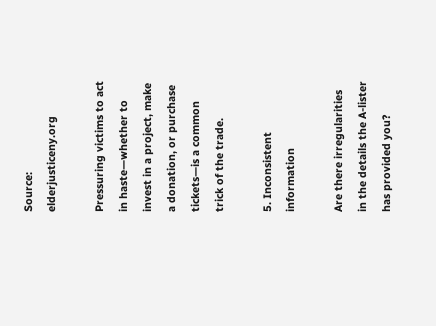Source: elderjusticeny.org

Pressuring victims to act in haste—whether to invest in a project, make a donation, or purchase tickets—is a common trick of the trade.

5. Inconsistent information

Are there irregularities in the details the A-lister has provided you?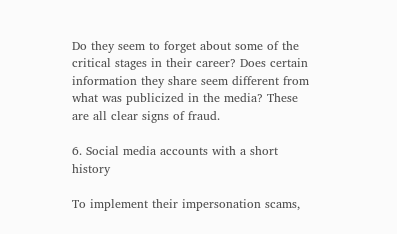Do they seem to forget about some of the critical stages in their career? Does certain information they share seem different from what was publicized in the media? These are all clear signs of fraud.

6. Social media accounts with a short history

To implement their impersonation scams,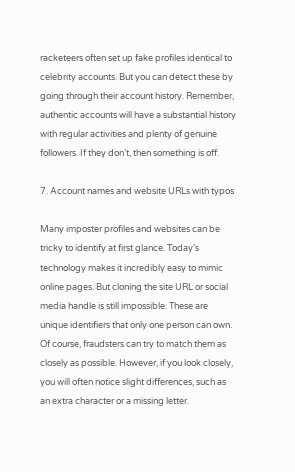racketeers often set up fake profiles identical to celebrity accounts. But you can detect these by going through their account history. Remember, authentic accounts will have a substantial history with regular activities and plenty of genuine followers. If they don’t, then something is off.

7. Account names and website URLs with typos

Many imposter profiles and websites can be tricky to identify at first glance. Today’s technology makes it incredibly easy to mimic online pages. But cloning the site URL or social media handle is still impossible. These are unique identifiers that only one person can own. Of course, fraudsters can try to match them as closely as possible. However, if you look closely, you will often notice slight differences, such as an extra character or a missing letter.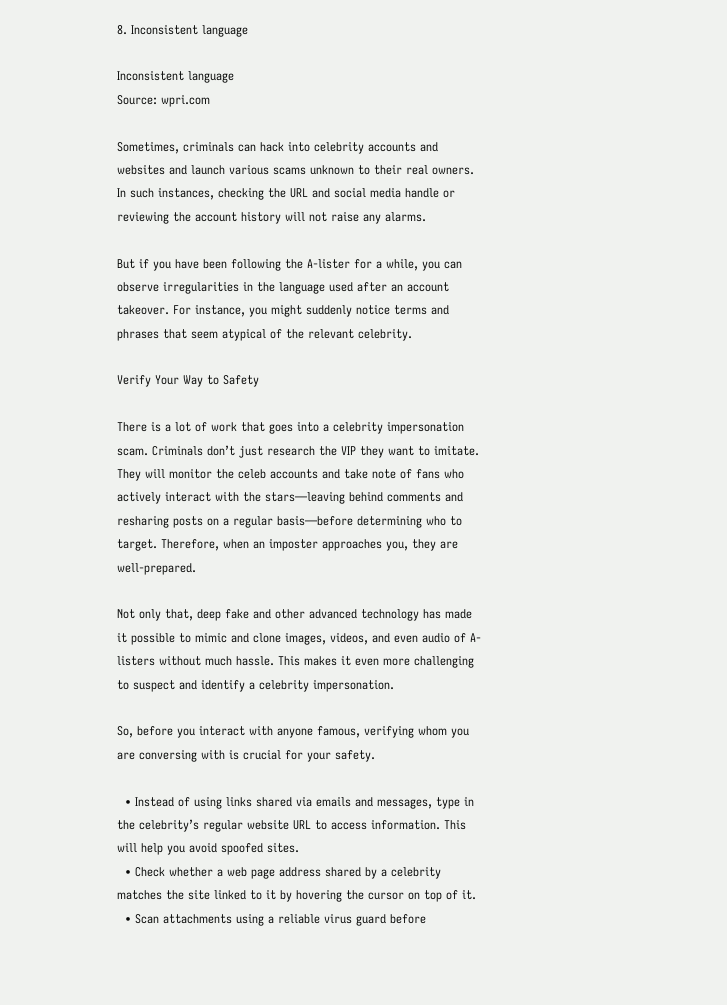8. Inconsistent language

Inconsistent language
Source: wpri.com

Sometimes, criminals can hack into celebrity accounts and websites and launch various scams unknown to their real owners. In such instances, checking the URL and social media handle or reviewing the account history will not raise any alarms.

But if you have been following the A-lister for a while, you can observe irregularities in the language used after an account takeover. For instance, you might suddenly notice terms and phrases that seem atypical of the relevant celebrity.

Verify Your Way to Safety

There is a lot of work that goes into a celebrity impersonation scam. Criminals don’t just research the VIP they want to imitate. They will monitor the celeb accounts and take note of fans who actively interact with the stars—leaving behind comments and resharing posts on a regular basis—before determining who to target. Therefore, when an imposter approaches you, they are well-prepared.

Not only that, deep fake and other advanced technology has made it possible to mimic and clone images, videos, and even audio of A-listers without much hassle. This makes it even more challenging to suspect and identify a celebrity impersonation.

So, before you interact with anyone famous, verifying whom you are conversing with is crucial for your safety.

  • Instead of using links shared via emails and messages, type in the celebrity’s regular website URL to access information. This will help you avoid spoofed sites.
  • Check whether a web page address shared by a celebrity matches the site linked to it by hovering the cursor on top of it.
  • Scan attachments using a reliable virus guard before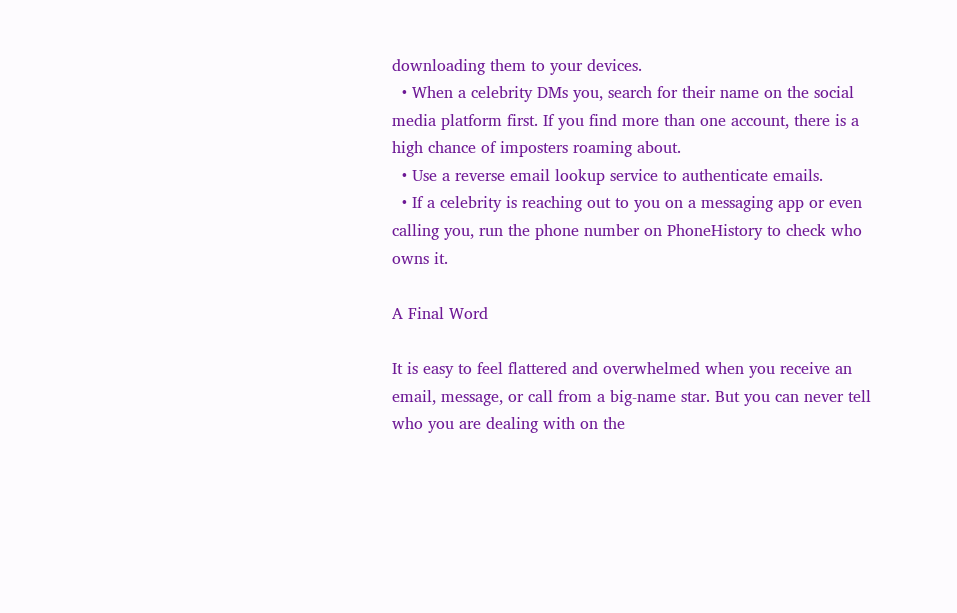downloading them to your devices.
  • When a celebrity DMs you, search for their name on the social media platform first. If you find more than one account, there is a high chance of imposters roaming about.
  • Use a reverse email lookup service to authenticate emails.
  • If a celebrity is reaching out to you on a messaging app or even calling you, run the phone number on PhoneHistory to check who owns it.

A Final Word

It is easy to feel flattered and overwhelmed when you receive an email, message, or call from a big-name star. But you can never tell who you are dealing with on the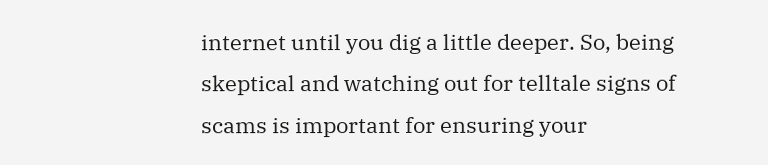internet until you dig a little deeper. So, being skeptical and watching out for telltale signs of scams is important for ensuring your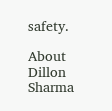safety.

About Dillon Sharma